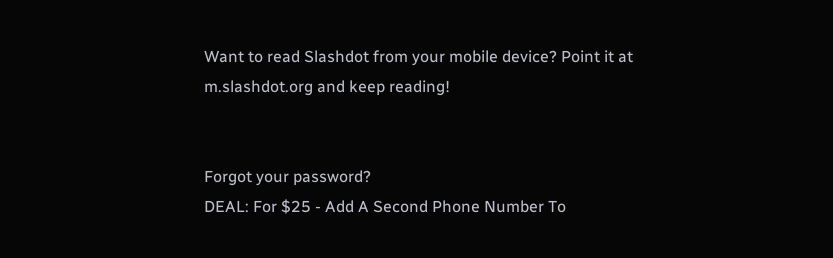Want to read Slashdot from your mobile device? Point it at m.slashdot.org and keep reading!


Forgot your password?
DEAL: For $25 - Add A Second Phone Number To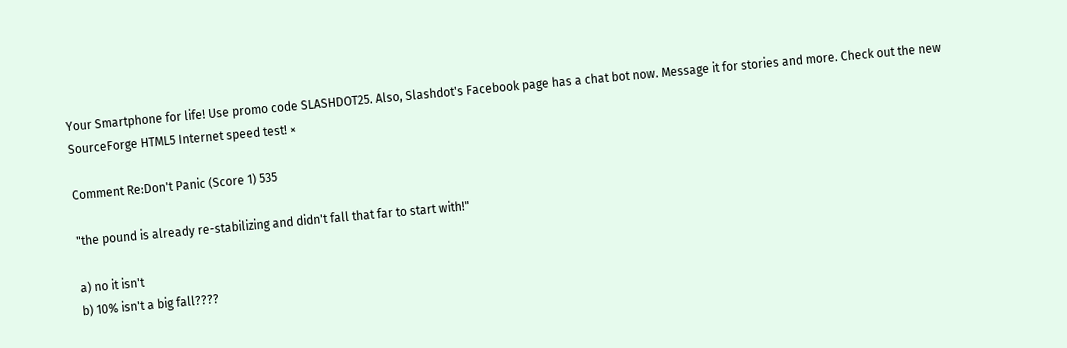Your Smartphone for life! Use promo code SLASHDOT25. Also, Slashdot's Facebook page has a chat bot now. Message it for stories and more. Check out the new SourceForge HTML5 Internet speed test! ×

Comment Re:Don't Panic (Score 1) 535

"the pound is already re-stabilizing and didn't fall that far to start with!"

a) no it isn't
b) 10% isn't a big fall????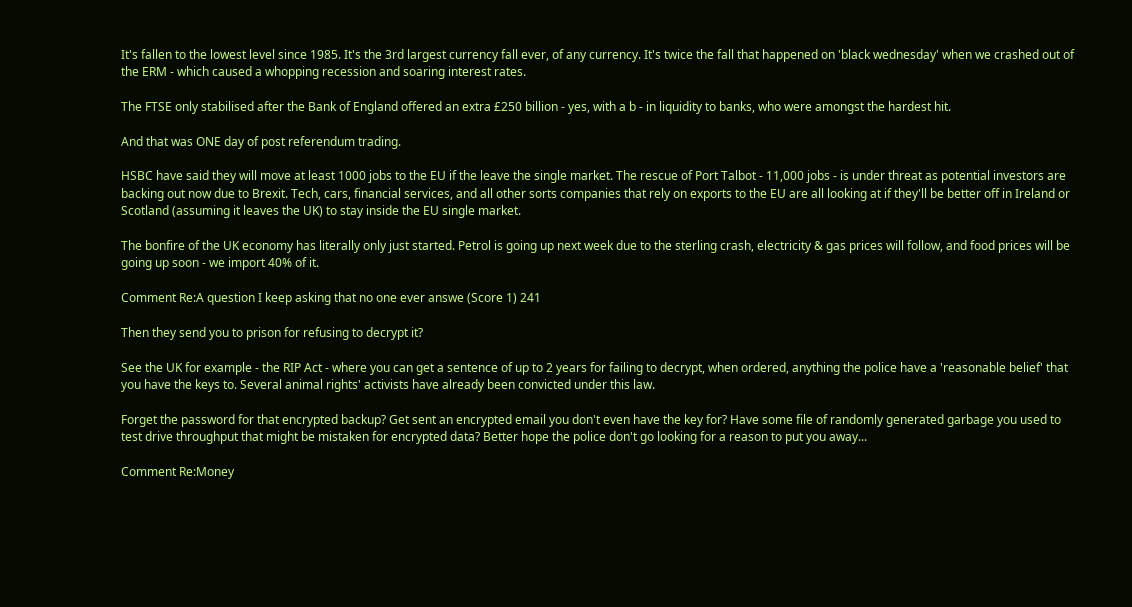It's fallen to the lowest level since 1985. It's the 3rd largest currency fall ever, of any currency. It's twice the fall that happened on 'black wednesday' when we crashed out of the ERM - which caused a whopping recession and soaring interest rates.

The FTSE only stabilised after the Bank of England offered an extra £250 billion - yes, with a b - in liquidity to banks, who were amongst the hardest hit.

And that was ONE day of post referendum trading.

HSBC have said they will move at least 1000 jobs to the EU if the leave the single market. The rescue of Port Talbot - 11,000 jobs - is under threat as potential investors are backing out now due to Brexit. Tech, cars, financial services, and all other sorts companies that rely on exports to the EU are all looking at if they'll be better off in Ireland or Scotland (assuming it leaves the UK) to stay inside the EU single market.

The bonfire of the UK economy has literally only just started. Petrol is going up next week due to the sterling crash, electricity & gas prices will follow, and food prices will be going up soon - we import 40% of it.

Comment Re:A question I keep asking that no one ever answe (Score 1) 241

Then they send you to prison for refusing to decrypt it?

See the UK for example - the RIP Act - where you can get a sentence of up to 2 years for failing to decrypt, when ordered, anything the police have a 'reasonable belief' that you have the keys to. Several animal rights' activists have already been convicted under this law.

Forget the password for that encrypted backup? Get sent an encrypted email you don't even have the key for? Have some file of randomly generated garbage you used to test drive throughput that might be mistaken for encrypted data? Better hope the police don't go looking for a reason to put you away...

Comment Re:Money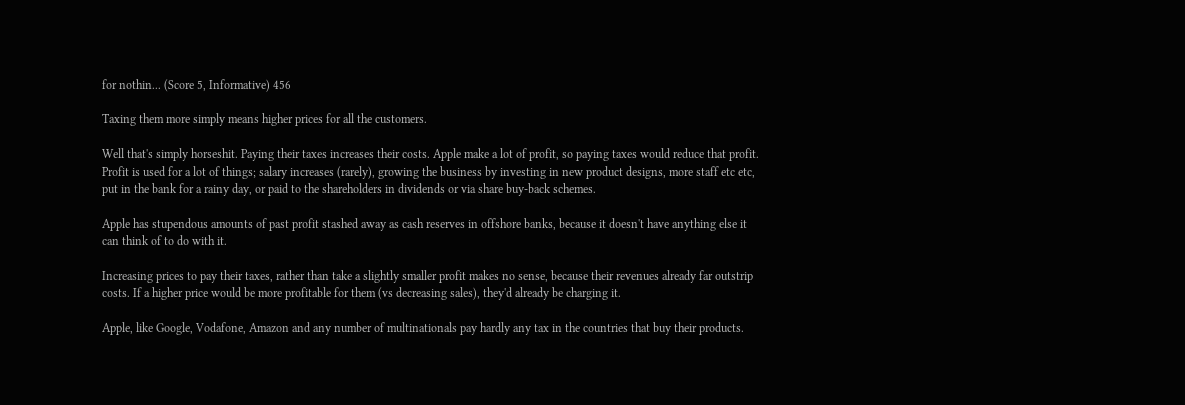for nothin... (Score 5, Informative) 456

Taxing them more simply means higher prices for all the customers.

Well that's simply horseshit. Paying their taxes increases their costs. Apple make a lot of profit, so paying taxes would reduce that profit. Profit is used for a lot of things; salary increases (rarely), growing the business by investing in new product designs, more staff etc etc, put in the bank for a rainy day, or paid to the shareholders in dividends or via share buy-back schemes.

Apple has stupendous amounts of past profit stashed away as cash reserves in offshore banks, because it doesn't have anything else it can think of to do with it.

Increasing prices to pay their taxes, rather than take a slightly smaller profit makes no sense, because their revenues already far outstrip costs. If a higher price would be more profitable for them (vs decreasing sales), they'd already be charging it.

Apple, like Google, Vodafone, Amazon and any number of multinationals pay hardly any tax in the countries that buy their products.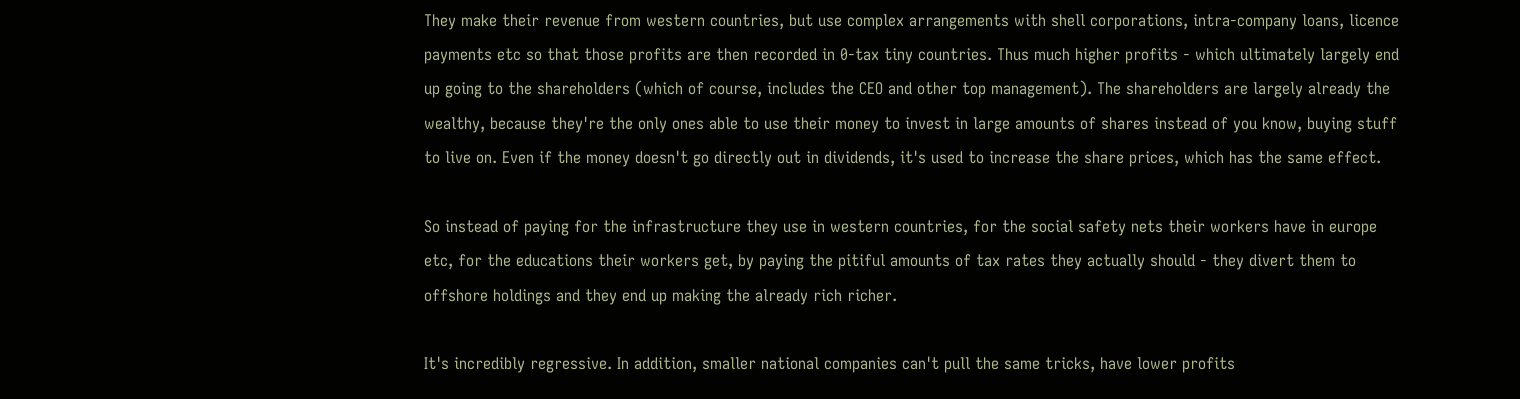They make their revenue from western countries, but use complex arrangements with shell corporations, intra-company loans, licence payments etc so that those profits are then recorded in 0-tax tiny countries. Thus much higher profits - which ultimately largely end up going to the shareholders (which of course, includes the CEO and other top management). The shareholders are largely already the wealthy, because they're the only ones able to use their money to invest in large amounts of shares instead of you know, buying stuff to live on. Even if the money doesn't go directly out in dividends, it's used to increase the share prices, which has the same effect.

So instead of paying for the infrastructure they use in western countries, for the social safety nets their workers have in europe etc, for the educations their workers get, by paying the pitiful amounts of tax rates they actually should - they divert them to offshore holdings and they end up making the already rich richer.

It's incredibly regressive. In addition, smaller national companies can't pull the same tricks, have lower profits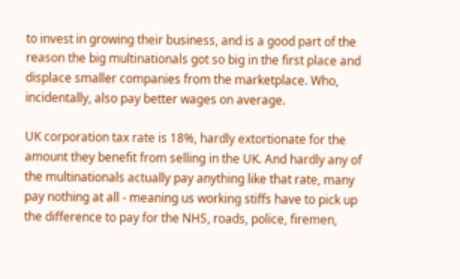to invest in growing their business, and is a good part of the reason the big multinationals got so big in the first place and displace smaller companies from the marketplace. Who, incidentally, also pay better wages on average.

UK corporation tax rate is 18%, hardly extortionate for the amount they benefit from selling in the UK. And hardly any of the multinationals actually pay anything like that rate, many pay nothing at all - meaning us working stiffs have to pick up the difference to pay for the NHS, roads, police, firemen,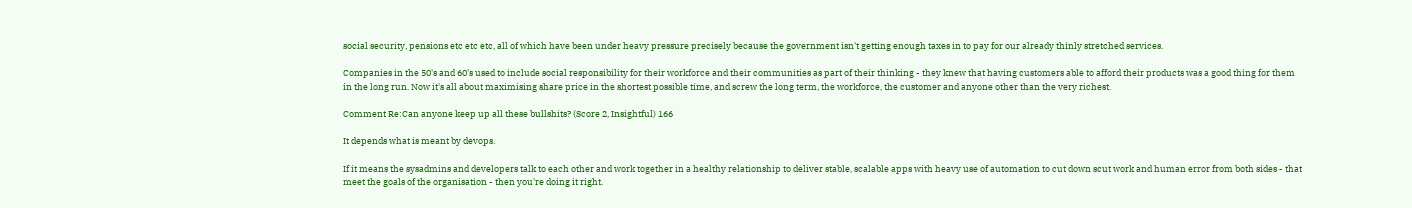social security, pensions etc etc etc, all of which have been under heavy pressure precisely because the government isn't getting enough taxes in to pay for our already thinly stretched services.

Companies in the 50's and 60's used to include social responsibility for their workforce and their communities as part of their thinking - they knew that having customers able to afford their products was a good thing for them in the long run. Now it's all about maximising share price in the shortest possible time, and screw the long term, the workforce, the customer and anyone other than the very richest.

Comment Re:Can anyone keep up all these bullshits? (Score 2, Insightful) 166

It depends what is meant by devops.

If it means the sysadmins and developers talk to each other and work together in a healthy relationship to deliver stable, scalable apps with heavy use of automation to cut down scut work and human error from both sides - that meet the goals of the organisation - then you're doing it right.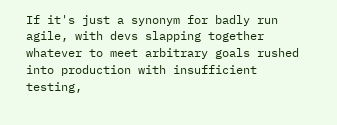If it's just a synonym for badly run agile, with devs slapping together whatever to meet arbitrary goals rushed into production with insufficient testing,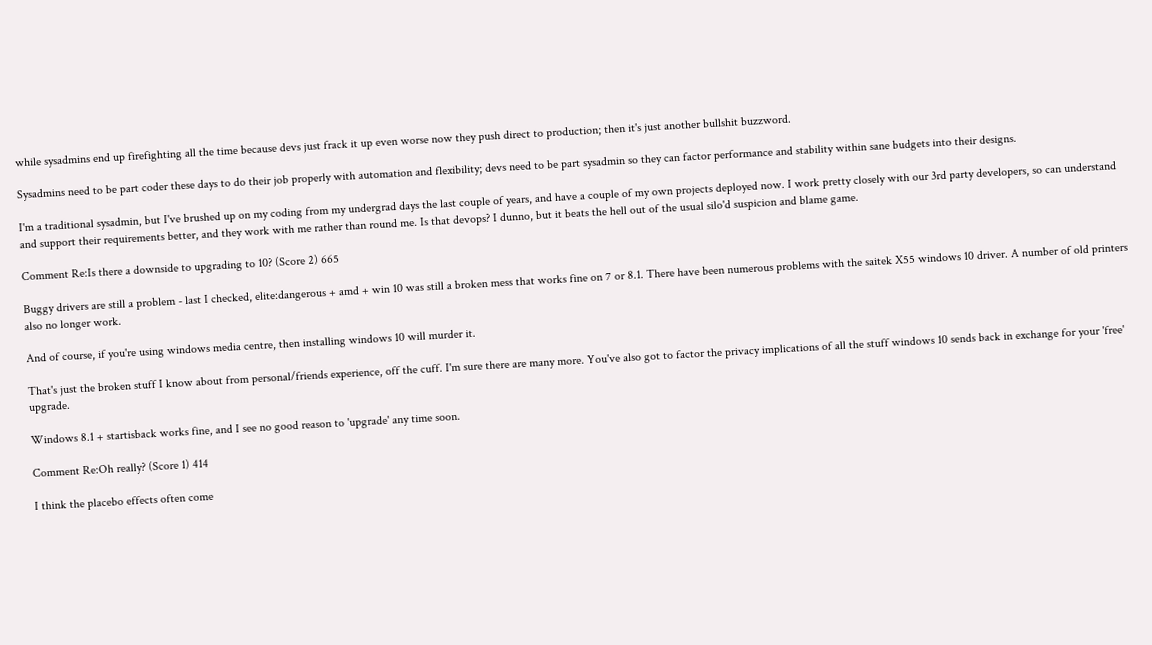while sysadmins end up firefighting all the time because devs just frack it up even worse now they push direct to production; then it's just another bullshit buzzword.

Sysadmins need to be part coder these days to do their job properly with automation and flexibility; devs need to be part sysadmin so they can factor performance and stability within sane budgets into their designs.

I'm a traditional sysadmin, but I've brushed up on my coding from my undergrad days the last couple of years, and have a couple of my own projects deployed now. I work pretty closely with our 3rd party developers, so can understand and support their requirements better, and they work with me rather than round me. Is that devops? I dunno, but it beats the hell out of the usual silo'd suspicion and blame game.

Comment Re:Is there a downside to upgrading to 10? (Score 2) 665

Buggy drivers are still a problem - last I checked, elite:dangerous + amd + win 10 was still a broken mess that works fine on 7 or 8.1. There have been numerous problems with the saitek X55 windows 10 driver. A number of old printers also no longer work.

And of course, if you're using windows media centre, then installing windows 10 will murder it.

That's just the broken stuff I know about from personal/friends experience, off the cuff. I'm sure there are many more. You've also got to factor the privacy implications of all the stuff windows 10 sends back in exchange for your 'free' upgrade.

Windows 8.1 + startisback works fine, and I see no good reason to 'upgrade' any time soon.

Comment Re:Oh really? (Score 1) 414

I think the placebo effects often come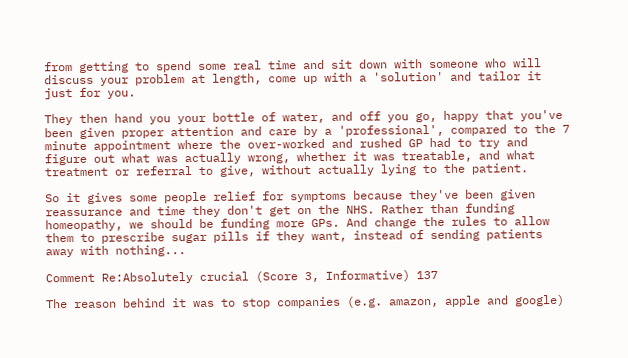from getting to spend some real time and sit down with someone who will discuss your problem at length, come up with a 'solution' and tailor it just for you.

They then hand you your bottle of water, and off you go, happy that you've been given proper attention and care by a 'professional', compared to the 7 minute appointment where the over-worked and rushed GP had to try and figure out what was actually wrong, whether it was treatable, and what treatment or referral to give, without actually lying to the patient.

So it gives some people relief for symptoms because they've been given reassurance and time they don't get on the NHS. Rather than funding homeopathy, we should be funding more GPs. And change the rules to allow them to prescribe sugar pills if they want, instead of sending patients away with nothing...

Comment Re:Absolutely crucial (Score 3, Informative) 137

The reason behind it was to stop companies (e.g. amazon, apple and google)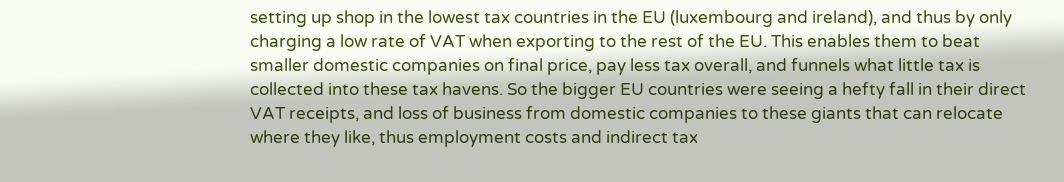setting up shop in the lowest tax countries in the EU (luxembourg and ireland), and thus by only charging a low rate of VAT when exporting to the rest of the EU. This enables them to beat smaller domestic companies on final price, pay less tax overall, and funnels what little tax is collected into these tax havens. So the bigger EU countries were seeing a hefty fall in their direct VAT receipts, and loss of business from domestic companies to these giants that can relocate where they like, thus employment costs and indirect tax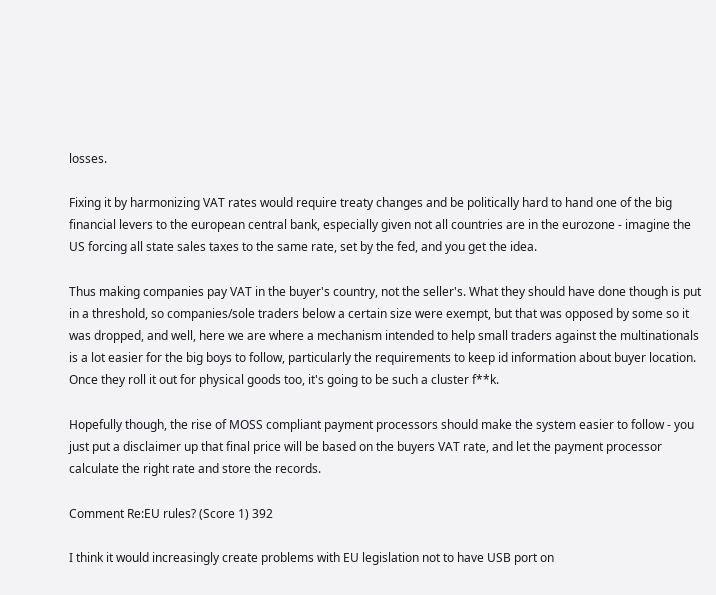losses.

Fixing it by harmonizing VAT rates would require treaty changes and be politically hard to hand one of the big financial levers to the european central bank, especially given not all countries are in the eurozone - imagine the US forcing all state sales taxes to the same rate, set by the fed, and you get the idea.

Thus making companies pay VAT in the buyer's country, not the seller's. What they should have done though is put in a threshold, so companies/sole traders below a certain size were exempt, but that was opposed by some so it was dropped, and well, here we are where a mechanism intended to help small traders against the multinationals is a lot easier for the big boys to follow, particularly the requirements to keep id information about buyer location. Once they roll it out for physical goods too, it's going to be such a cluster f**k.

Hopefully though, the rise of MOSS compliant payment processors should make the system easier to follow - you just put a disclaimer up that final price will be based on the buyers VAT rate, and let the payment processor calculate the right rate and store the records.

Comment Re:EU rules? (Score 1) 392

I think it would increasingly create problems with EU legislation not to have USB port on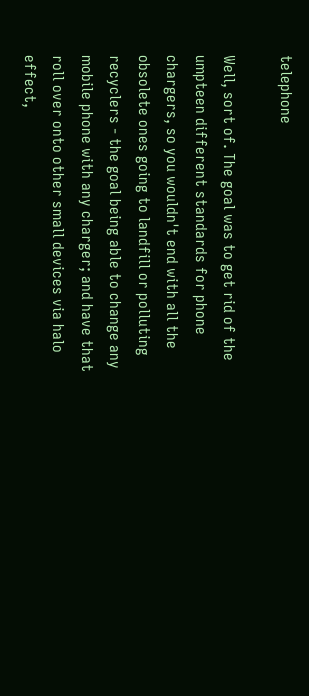telephone

Well, sort of. The goal was to get rid of the umpteen different standards for phone chargers, so you wouldn't end with all the obsolete ones going to landfill or polluting recyclers - the goal being able to change any mobile phone with any charger; and have that roll over onto other small devices via halo effect,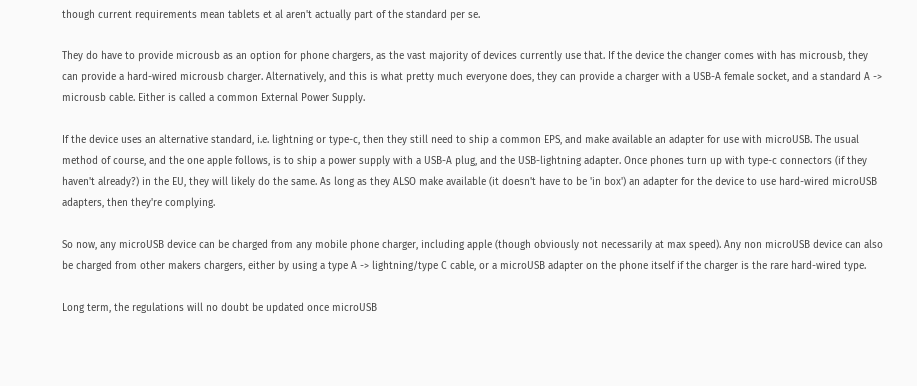though current requirements mean tablets et al aren't actually part of the standard per se.

They do have to provide microusb as an option for phone chargers, as the vast majority of devices currently use that. If the device the changer comes with has microusb, they can provide a hard-wired microusb charger. Alternatively, and this is what pretty much everyone does, they can provide a charger with a USB-A female socket, and a standard A -> microusb cable. Either is called a common External Power Supply.

If the device uses an alternative standard, i.e. lightning or type-c, then they still need to ship a common EPS, and make available an adapter for use with microUSB. The usual method of course, and the one apple follows, is to ship a power supply with a USB-A plug, and the USB-lightning adapter. Once phones turn up with type-c connectors (if they haven't already?) in the EU, they will likely do the same. As long as they ALSO make available (it doesn't have to be 'in box') an adapter for the device to use hard-wired microUSB adapters, then they're complying.

So now, any microUSB device can be charged from any mobile phone charger, including apple (though obviously not necessarily at max speed). Any non microUSB device can also be charged from other makers chargers, either by using a type A -> lightning/type C cable, or a microUSB adapter on the phone itself if the charger is the rare hard-wired type.

Long term, the regulations will no doubt be updated once microUSB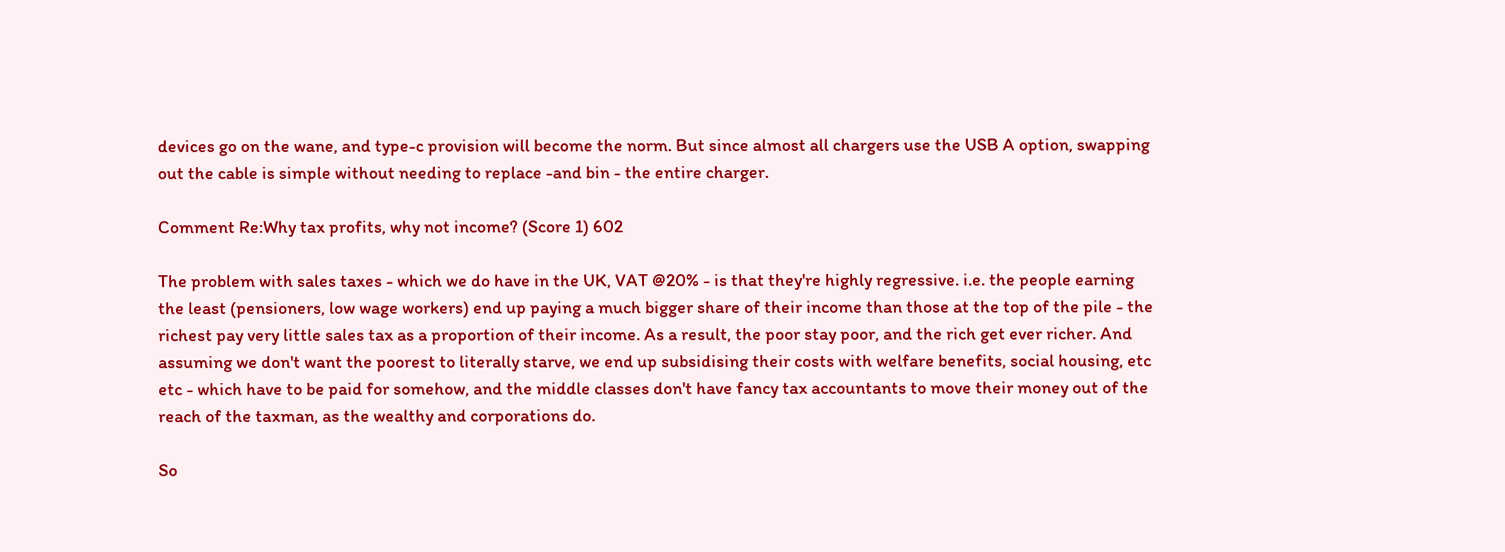devices go on the wane, and type-c provision will become the norm. But since almost all chargers use the USB A option, swapping out the cable is simple without needing to replace -and bin - the entire charger.

Comment Re:Why tax profits, why not income? (Score 1) 602

The problem with sales taxes - which we do have in the UK, VAT @20% - is that they're highly regressive. i.e. the people earning the least (pensioners, low wage workers) end up paying a much bigger share of their income than those at the top of the pile - the richest pay very little sales tax as a proportion of their income. As a result, the poor stay poor, and the rich get ever richer. And assuming we don't want the poorest to literally starve, we end up subsidising their costs with welfare benefits, social housing, etc etc - which have to be paid for somehow, and the middle classes don't have fancy tax accountants to move their money out of the reach of the taxman, as the wealthy and corporations do.

So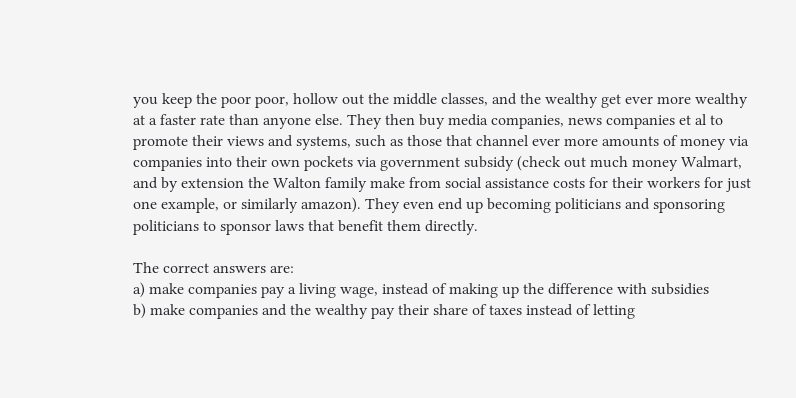you keep the poor poor, hollow out the middle classes, and the wealthy get ever more wealthy at a faster rate than anyone else. They then buy media companies, news companies et al to promote their views and systems, such as those that channel ever more amounts of money via companies into their own pockets via government subsidy (check out much money Walmart, and by extension the Walton family make from social assistance costs for their workers for just one example, or similarly amazon). They even end up becoming politicians and sponsoring politicians to sponsor laws that benefit them directly.

The correct answers are:
a) make companies pay a living wage, instead of making up the difference with subsidies
b) make companies and the wealthy pay their share of taxes instead of letting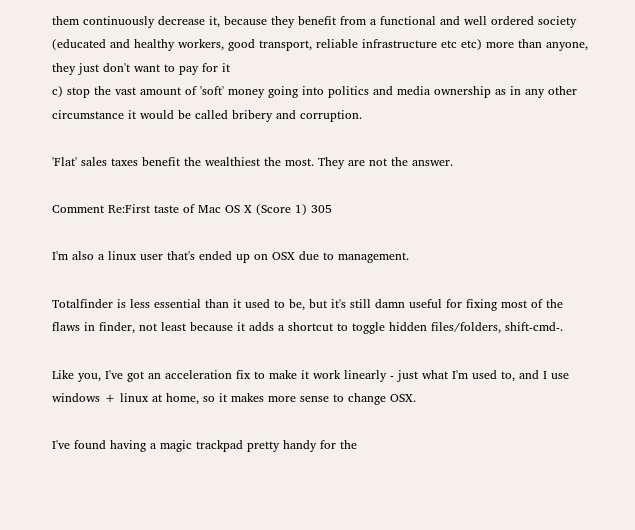them continuously decrease it, because they benefit from a functional and well ordered society (educated and healthy workers, good transport, reliable infrastructure etc etc) more than anyone, they just don't want to pay for it
c) stop the vast amount of 'soft' money going into politics and media ownership as in any other circumstance it would be called bribery and corruption.

'Flat' sales taxes benefit the wealthiest the most. They are not the answer.

Comment Re:First taste of Mac OS X (Score 1) 305

I'm also a linux user that's ended up on OSX due to management.

Totalfinder is less essential than it used to be, but it's still damn useful for fixing most of the flaws in finder, not least because it adds a shortcut to toggle hidden files/folders, shift-cmd-.

Like you, I've got an acceleration fix to make it work linearly - just what I'm used to, and I use windows + linux at home, so it makes more sense to change OSX.

I've found having a magic trackpad pretty handy for the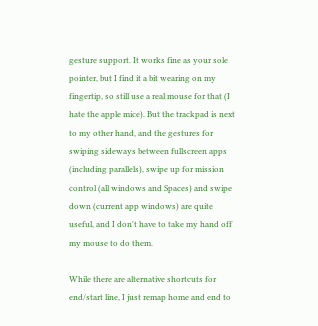gesture support. It works fine as your sole pointer, but I find it a bit wearing on my fingertip, so still use a real mouse for that (I hate the apple mice). But the trackpad is next to my other hand, and the gestures for swiping sideways between fullscreen apps (including parallels), swipe up for mission control (all windows and Spaces) and swipe down (current app windows) are quite useful, and I don't have to take my hand off my mouse to do them.

While there are alternative shortcuts for end/start line, I just remap home and end to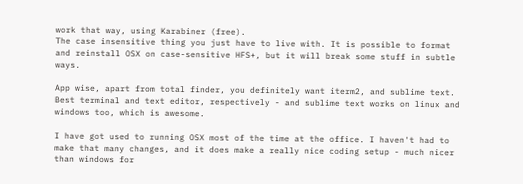work that way, using Karabiner (free).
The case insensitive thing you just have to live with. It is possible to format and reinstall OSX on case-sensitive HFS+, but it will break some stuff in subtle ways.

App wise, apart from total finder, you definitely want iterm2, and sublime text. Best terminal and text editor, respectively - and sublime text works on linux and windows too, which is awesome.

I have got used to running OSX most of the time at the office. I haven't had to make that many changes, and it does make a really nice coding setup - much nicer than windows for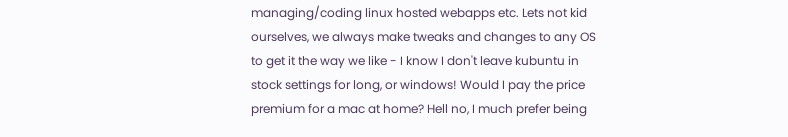managing/coding linux hosted webapps etc. Lets not kid ourselves, we always make tweaks and changes to any OS to get it the way we like - I know I don't leave kubuntu in stock settings for long, or windows! Would I pay the price premium for a mac at home? Hell no, I much prefer being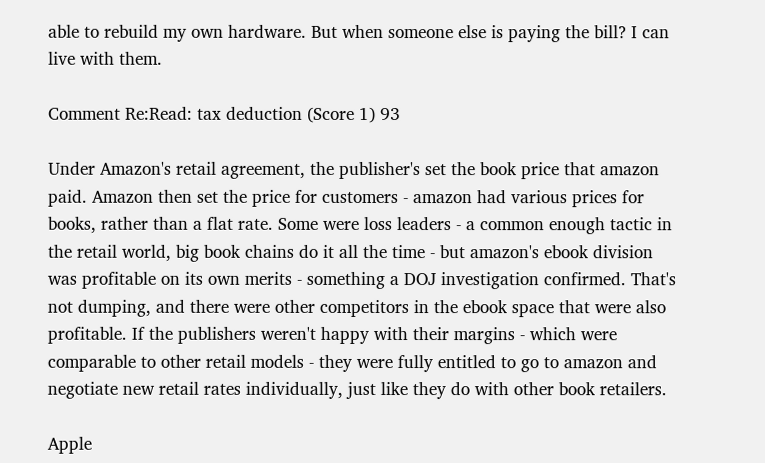able to rebuild my own hardware. But when someone else is paying the bill? I can live with them.

Comment Re:Read: tax deduction (Score 1) 93

Under Amazon's retail agreement, the publisher's set the book price that amazon paid. Amazon then set the price for customers - amazon had various prices for books, rather than a flat rate. Some were loss leaders - a common enough tactic in the retail world, big book chains do it all the time - but amazon's ebook division was profitable on its own merits - something a DOJ investigation confirmed. That's not dumping, and there were other competitors in the ebook space that were also profitable. If the publishers weren't happy with their margins - which were comparable to other retail models - they were fully entitled to go to amazon and negotiate new retail rates individually, just like they do with other book retailers.

Apple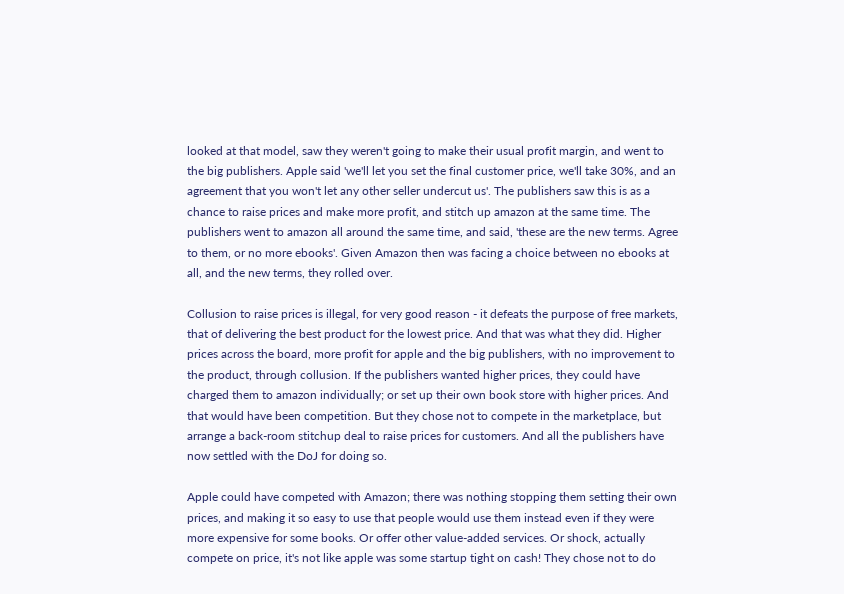looked at that model, saw they weren't going to make their usual profit margin, and went to the big publishers. Apple said 'we'll let you set the final customer price, we'll take 30%, and an agreement that you won't let any other seller undercut us'. The publishers saw this is as a chance to raise prices and make more profit, and stitch up amazon at the same time. The publishers went to amazon all around the same time, and said, 'these are the new terms. Agree to them, or no more ebooks'. Given Amazon then was facing a choice between no ebooks at all, and the new terms, they rolled over.

Collusion to raise prices is illegal, for very good reason - it defeats the purpose of free markets, that of delivering the best product for the lowest price. And that was what they did. Higher prices across the board, more profit for apple and the big publishers, with no improvement to the product, through collusion. If the publishers wanted higher prices, they could have charged them to amazon individually; or set up their own book store with higher prices. And that would have been competition. But they chose not to compete in the marketplace, but arrange a back-room stitchup deal to raise prices for customers. And all the publishers have now settled with the DoJ for doing so.

Apple could have competed with Amazon; there was nothing stopping them setting their own prices, and making it so easy to use that people would use them instead even if they were more expensive for some books. Or offer other value-added services. Or shock, actually compete on price, it's not like apple was some startup tight on cash! They chose not to do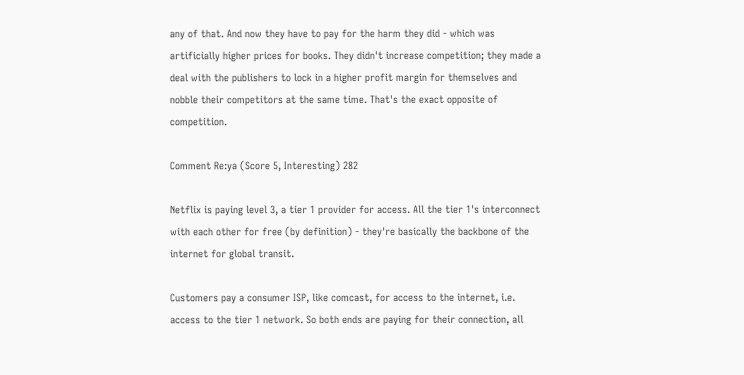any of that. And now they have to pay for the harm they did - which was artificially higher prices for books. They didn't increase competition; they made a deal with the publishers to lock in a higher profit margin for themselves and nobble their competitors at the same time. That's the exact opposite of competition.

Comment Re:ya (Score 5, Interesting) 282

Netflix is paying level 3, a tier 1 provider for access. All the tier 1's interconnect with each other for free (by definition) - they're basically the backbone of the internet for global transit.

Customers pay a consumer ISP, like comcast, for access to the internet, i.e. access to the tier 1 network. So both ends are paying for their connection, all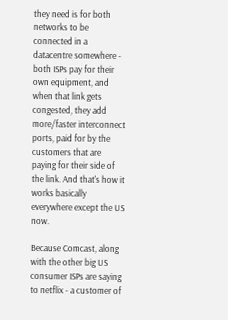they need is for both networks to be connected in a datacentre somewhere - both ISPs pay for their own equipment, and when that link gets congested, they add more/faster interconnect ports, paid for by the customers that are paying for their side of the link. And that's how it works basically everywhere except the US now.

Because Comcast, along with the other big US consumer ISPs are saying to netflix - a customer of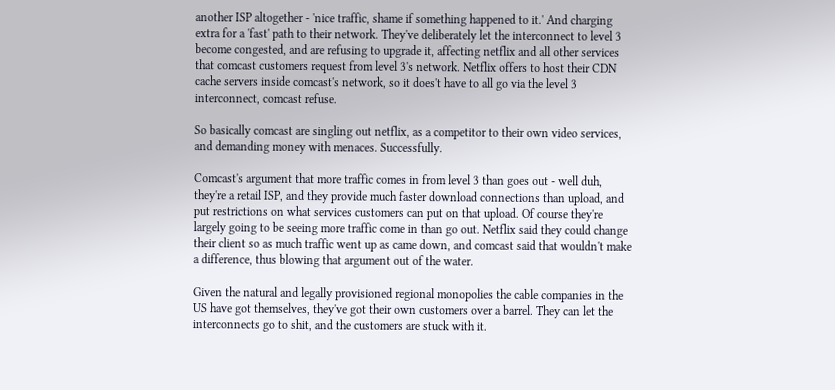another ISP altogether - 'nice traffic, shame if something happened to it.' And charging extra for a 'fast' path to their network. They've deliberately let the interconnect to level 3 become congested, and are refusing to upgrade it, affecting netflix and all other services that comcast customers request from level 3's network. Netflix offers to host their CDN cache servers inside comcast's network, so it does't have to all go via the level 3 interconnect, comcast refuse.

So basically comcast are singling out netflix, as a competitor to their own video services, and demanding money with menaces. Successfully.

Comcast's argument that more traffic comes in from level 3 than goes out - well duh, they're a retail ISP, and they provide much faster download connections than upload, and put restrictions on what services customers can put on that upload. Of course they're largely going to be seeing more traffic come in than go out. Netflix said they could change their client so as much traffic went up as came down, and comcast said that wouldn't make a difference, thus blowing that argument out of the water.

Given the natural and legally provisioned regional monopolies the cable companies in the US have got themselves, they've got their own customers over a barrel. They can let the interconnects go to shit, and the customers are stuck with it.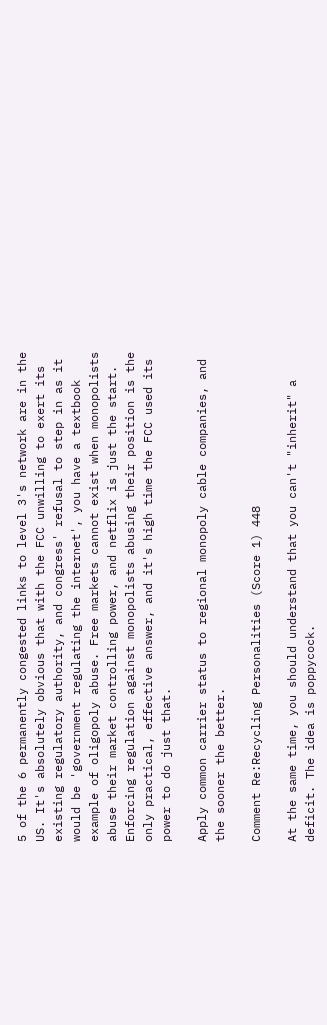5 of the 6 permanently congested links to level 3's network are in the US. It's absolutely obvious that with the FCC unwilling to exert its existing regulatory authority, and congress' refusal to step in as it would be 'government regulating the internet', you have a textbook example of oligopoly abuse. Free markets cannot exist when monopolists abuse their market controlling power, and netflix is just the start. Enforcing regulation against monopolists abusing their position is the only practical, effective answer, and it's high time the FCC used its power to do just that.

Apply common carrier status to regional monopoly cable companies, and the sooner the better.

Comment Re:Recycling Personalities (Score 1) 448

At the same time, you should understand that you can't "inherit" a deficit. The idea is poppycock.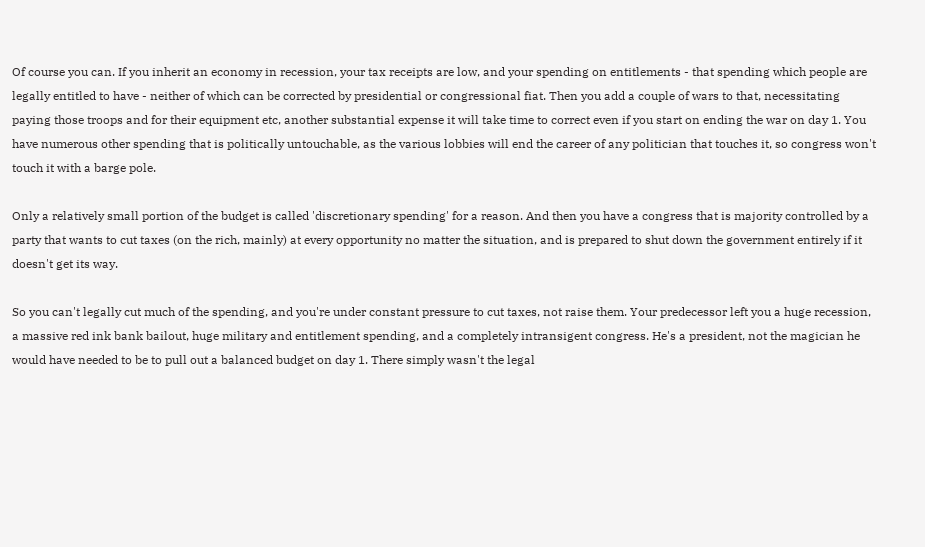Of course you can. If you inherit an economy in recession, your tax receipts are low, and your spending on entitlements - that spending which people are legally entitled to have - neither of which can be corrected by presidential or congressional fiat. Then you add a couple of wars to that, necessitating paying those troops and for their equipment etc, another substantial expense it will take time to correct even if you start on ending the war on day 1. You have numerous other spending that is politically untouchable, as the various lobbies will end the career of any politician that touches it, so congress won't touch it with a barge pole.

Only a relatively small portion of the budget is called 'discretionary spending' for a reason. And then you have a congress that is majority controlled by a party that wants to cut taxes (on the rich, mainly) at every opportunity no matter the situation, and is prepared to shut down the government entirely if it doesn't get its way.

So you can't legally cut much of the spending, and you're under constant pressure to cut taxes, not raise them. Your predecessor left you a huge recession, a massive red ink bank bailout, huge military and entitlement spending, and a completely intransigent congress. He's a president, not the magician he would have needed to be to pull out a balanced budget on day 1. There simply wasn't the legal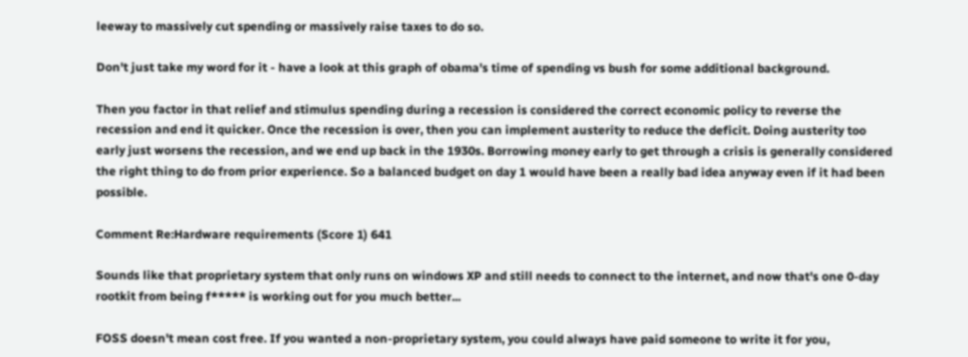leeway to massively cut spending or massively raise taxes to do so.

Don't just take my word for it - have a look at this graph of obama's time of spending vs bush for some additional background.

Then you factor in that relief and stimulus spending during a recession is considered the correct economic policy to reverse the recession and end it quicker. Once the recession is over, then you can implement austerity to reduce the deficit. Doing austerity too early just worsens the recession, and we end up back in the 1930s. Borrowing money early to get through a crisis is generally considered the right thing to do from prior experience. So a balanced budget on day 1 would have been a really bad idea anyway even if it had been possible.

Comment Re:Hardware requirements (Score 1) 641

Sounds like that proprietary system that only runs on windows XP and still needs to connect to the internet, and now that's one 0-day rootkit from being f***** is working out for you much better...

FOSS doesn't mean cost free. If you wanted a non-proprietary system, you could always have paid someone to write it for you,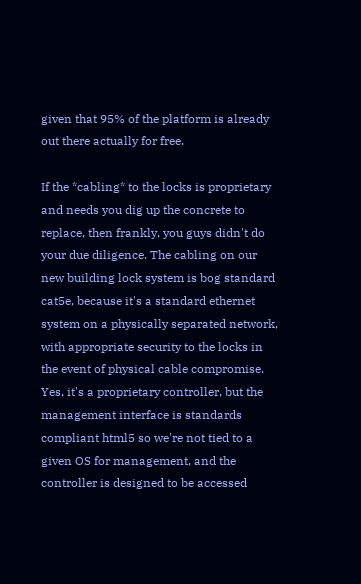given that 95% of the platform is already out there actually for free.

If the *cabling* to the locks is proprietary and needs you dig up the concrete to replace, then frankly, you guys didn't do your due diligence. The cabling on our new building lock system is bog standard cat5e, because it's a standard ethernet system on a physically separated network, with appropriate security to the locks in the event of physical cable compromise. Yes, it's a proprietary controller, but the management interface is standards compliant html5 so we're not tied to a given OS for management, and the controller is designed to be accessed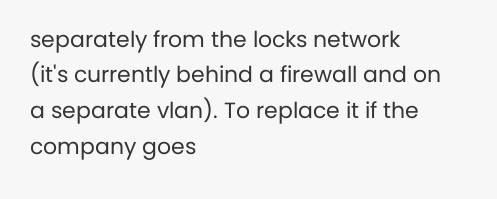separately from the locks network (it's currently behind a firewall and on a separate vlan). To replace it if the company goes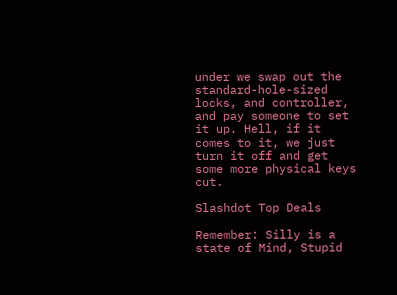under we swap out the standard-hole-sized locks, and controller, and pay someone to set it up. Hell, if it comes to it, we just turn it off and get some more physical keys cut.

Slashdot Top Deals

Remember: Silly is a state of Mind, Stupid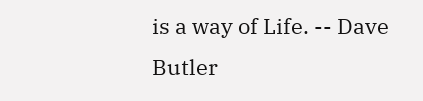is a way of Life. -- Dave Butler